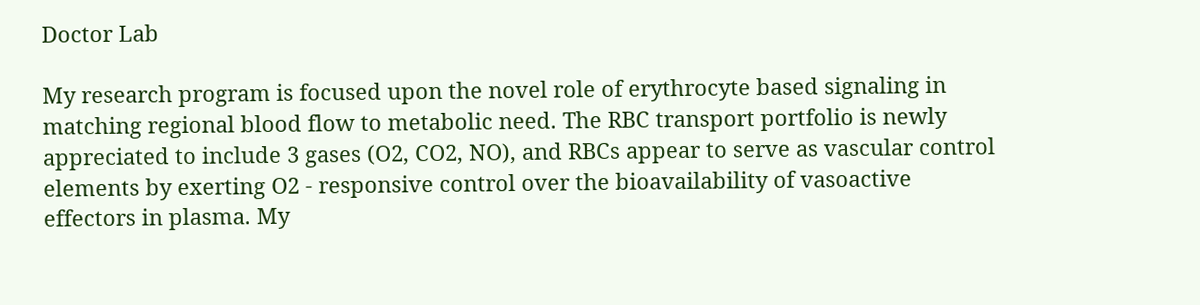Doctor Lab

My research program is focused upon the novel role of erythrocyte based signaling in matching regional blood flow to metabolic need. The RBC transport portfolio is newly appreciated to include 3 gases (O2, CO2, NO), and RBCs appear to serve as vascular control elements by exerting O2 - responsive control over the bioavailability of vasoactive effectors in plasma. My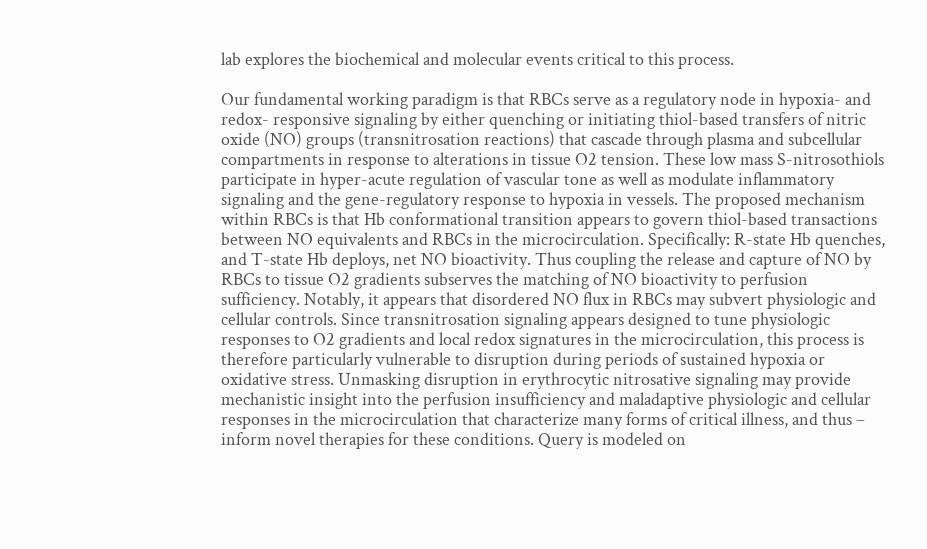lab explores the biochemical and molecular events critical to this process.

Our fundamental working paradigm is that RBCs serve as a regulatory node in hypoxia- and redox- responsive signaling by either quenching or initiating thiol-based transfers of nitric oxide (NO) groups (transnitrosation reactions) that cascade through plasma and subcellular compartments in response to alterations in tissue O2 tension. These low mass S-nitrosothiols participate in hyper-acute regulation of vascular tone as well as modulate inflammatory signaling and the gene-regulatory response to hypoxia in vessels. The proposed mechanism within RBCs is that Hb conformational transition appears to govern thiol-based transactions between NO equivalents and RBCs in the microcirculation. Specifically: R-state Hb quenches, and T-state Hb deploys, net NO bioactivity. Thus coupling the release and capture of NO by RBCs to tissue O2 gradients subserves the matching of NO bioactivity to perfusion sufficiency. Notably, it appears that disordered NO flux in RBCs may subvert physiologic and cellular controls. Since transnitrosation signaling appears designed to tune physiologic responses to O2 gradients and local redox signatures in the microcirculation, this process is therefore particularly vulnerable to disruption during periods of sustained hypoxia or oxidative stress. Unmasking disruption in erythrocytic nitrosative signaling may provide mechanistic insight into the perfusion insufficiency and maladaptive physiologic and cellular responses in the microcirculation that characterize many forms of critical illness, and thus – inform novel therapies for these conditions. Query is modeled on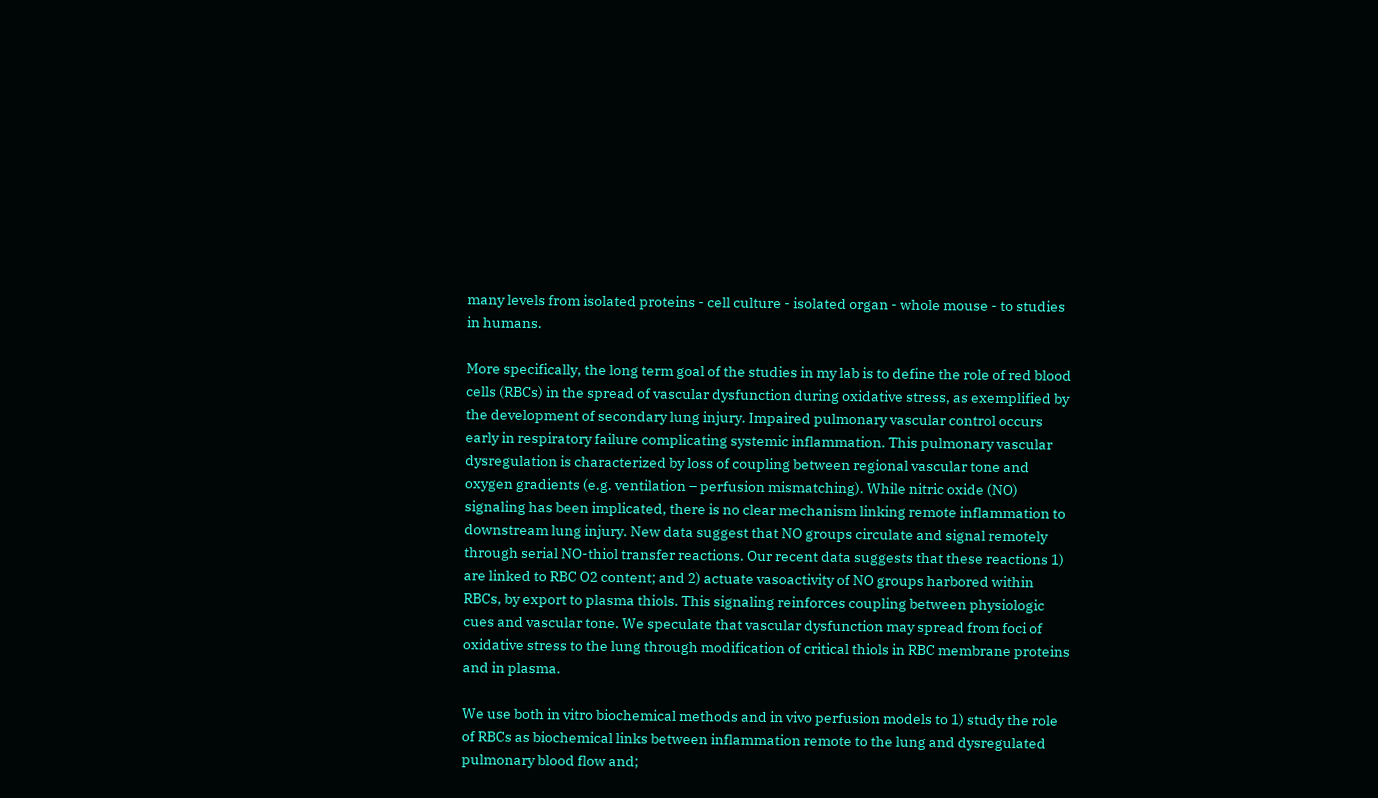many levels from isolated proteins - cell culture - isolated organ - whole mouse - to studies in humans.

More specifically, the long term goal of the studies in my lab is to define the role of red blood cells (RBCs) in the spread of vascular dysfunction during oxidative stress, as exemplified by the development of secondary lung injury. Impaired pulmonary vascular control occurs early in respiratory failure complicating systemic inflammation. This pulmonary vascular dysregulation is characterized by loss of coupling between regional vascular tone and oxygen gradients (e.g. ventilation – perfusion mismatching). While nitric oxide (NO) signaling has been implicated, there is no clear mechanism linking remote inflammation to downstream lung injury. New data suggest that NO groups circulate and signal remotely through serial NO-thiol transfer reactions. Our recent data suggests that these reactions 1) are linked to RBC O2 content; and 2) actuate vasoactivity of NO groups harbored within RBCs, by export to plasma thiols. This signaling reinforces coupling between physiologic cues and vascular tone. We speculate that vascular dysfunction may spread from foci of oxidative stress to the lung through modification of critical thiols in RBC membrane proteins and in plasma.

We use both in vitro biochemical methods and in vivo perfusion models to 1) study the role of RBCs as biochemical links between inflammation remote to the lung and dysregulated pulmonary blood flow and;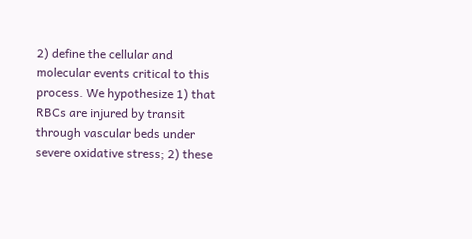2) define the cellular and molecular events critical to this process. We hypothesize 1) that RBCs are injured by transit through vascular beds under severe oxidative stress; 2) these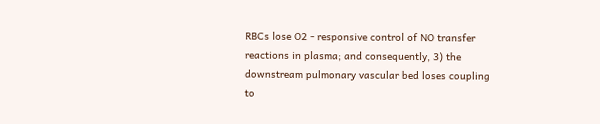RBCs lose O2 - responsive control of NO transfer reactions in plasma; and consequently, 3) the downstream pulmonary vascular bed loses coupling to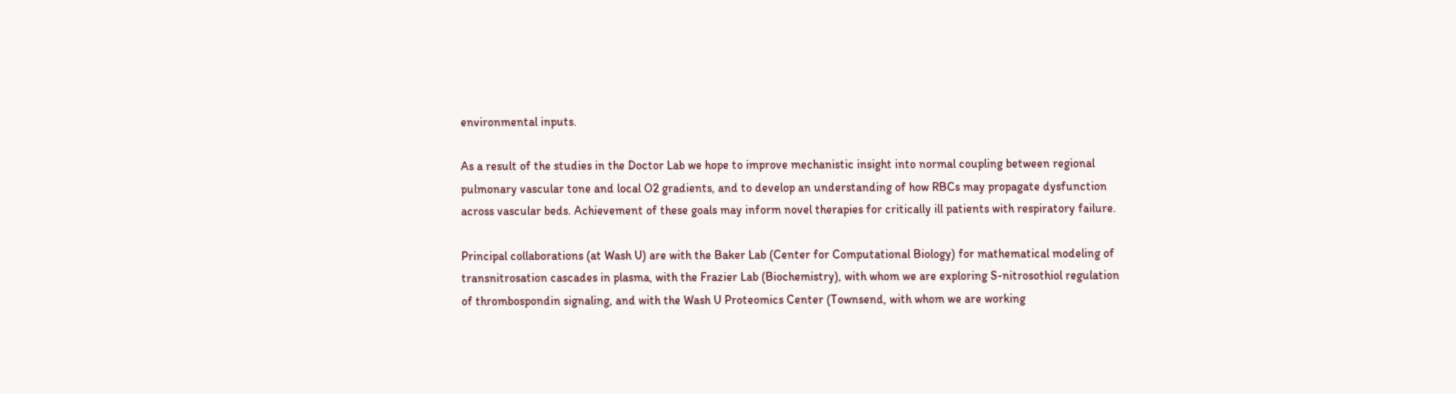environmental inputs.

As a result of the studies in the Doctor Lab we hope to improve mechanistic insight into normal coupling between regional pulmonary vascular tone and local O2 gradients, and to develop an understanding of how RBCs may propagate dysfunction across vascular beds. Achievement of these goals may inform novel therapies for critically ill patients with respiratory failure.

Principal collaborations (at Wash U) are with the Baker Lab (Center for Computational Biology) for mathematical modeling of transnitrosation cascades in plasma, with the Frazier Lab (Biochemistry), with whom we are exploring S-nitrosothiol regulation of thrombospondin signaling, and with the Wash U Proteomics Center (Townsend, with whom we are working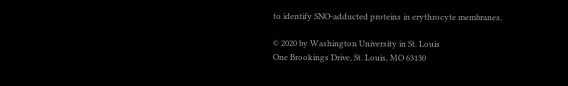to identify SNO-adducted proteins in erythrocyte membranes.

© 2020 by Washington University in St. Louis
One Brookings Drive, St. Louis, MO 63130